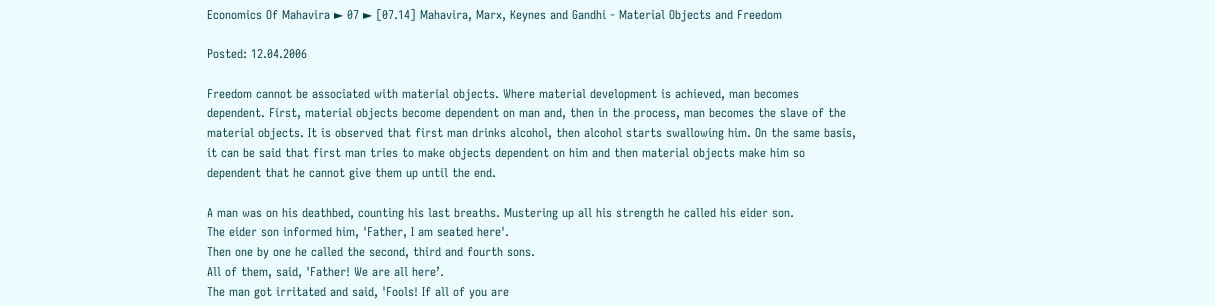Economics Of Mahavira ► 07 ► [07.14] Mahavira, Marx, Keynes and Gandhi - Material Objects and Freedom

Posted: 12.04.2006

Freedom cannot be associated with material objects. Where material development is achieved, man becomes dependent. First, material objects become dependent on man and, then in the process, man becomes the slave of the material objects. It is observed that first man drinks alcohol, then alcohol starts swallowing him. On the same basis, it can be said that first man tries to make objects dependent on him and then material objects make him so dependent that he cannot give them up until the end.

A man was on his deathbed, counting his last breaths. Mustering up all his strength he called his eider son.
The eider son informed him, 'Father, I am seated here'.
Then one by one he called the second, third and fourth sons.
All of them, said, 'Father! We are all here’.
The man got irritated and said, 'Fools! If all of you are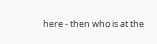here - then who is at the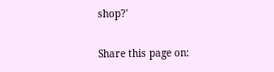shop?'

Share this page on: